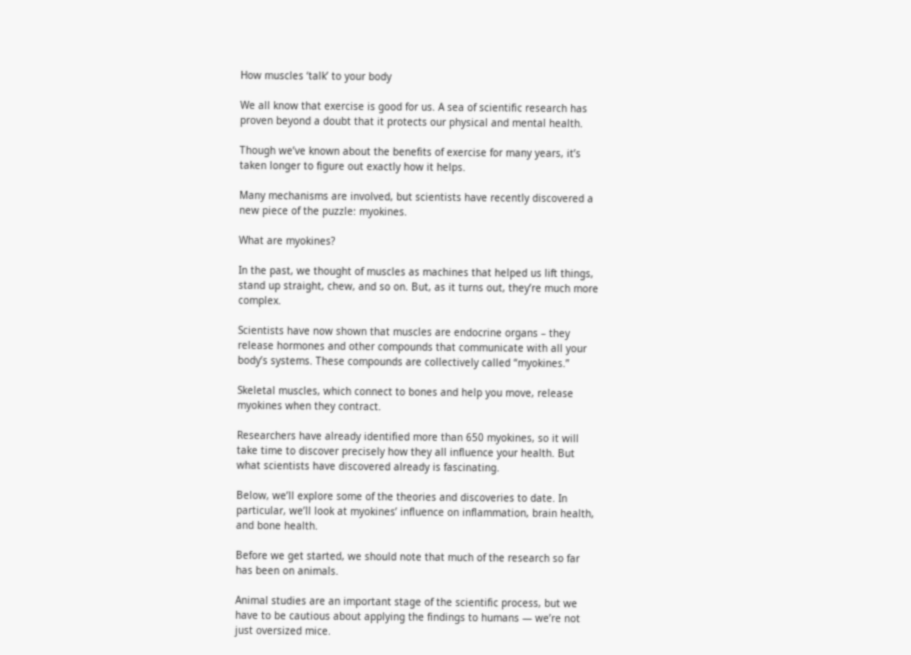How muscles ‘talk’ to your body

We all know that exercise is good for us. A sea of scientific research has proven beyond a doubt that it protects our physical and mental health.

Though we’ve known about the benefits of exercise for many years, it’s taken longer to figure out exactly how it helps.

Many mechanisms are involved, but scientists have recently discovered a new piece of the puzzle: myokines.

What are myokines?

In the past, we thought of muscles as machines that helped us lift things, stand up straight, chew, and so on. But, as it turns out, they’re much more complex.

Scientists have now shown that muscles are endocrine organs – they release hormones and other compounds that communicate with all your body’s systems. These compounds are collectively called “myokines.”

Skeletal muscles, which connect to bones and help you move, release myokines when they contract.

Researchers have already identified more than 650 myokines, so it will take time to discover precisely how they all influence your health. But what scientists have discovered already is fascinating.

Below, we’ll explore some of the theories and discoveries to date. In particular, we’ll look at myokines’ influence on inflammation, brain health, and bone health.

Before we get started, we should note that much of the research so far has been on animals.

Animal studies are an important stage of the scientific process, but we have to be cautious about applying the findings to humans — we’re not just oversized mice.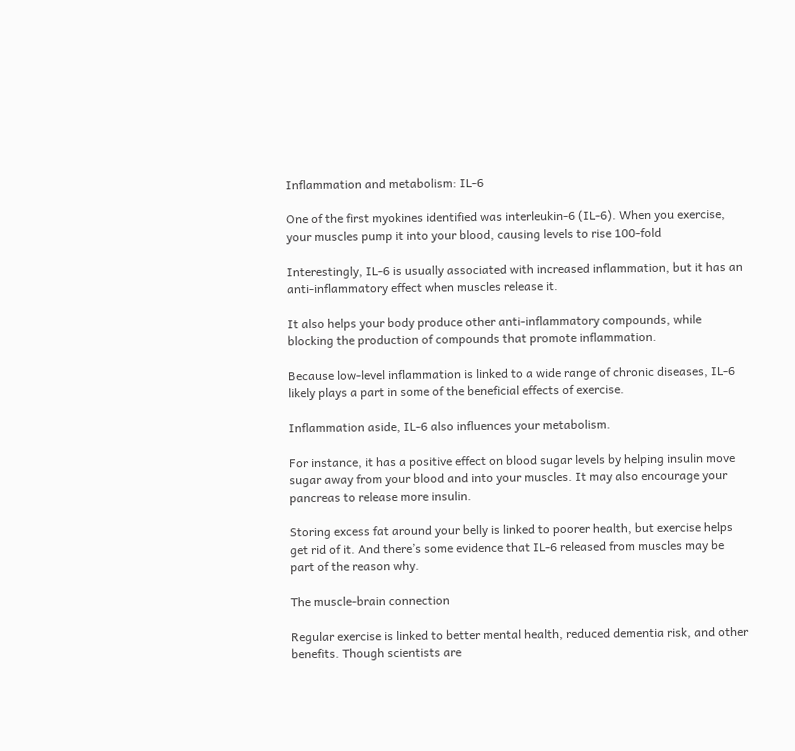Inflammation and metabolism: IL-6

One of the first myokines identified was interleukin-6 (IL-6). When you exercise, your muscles pump it into your blood, causing levels to rise 100-fold

Interestingly, IL-6 is usually associated with increased inflammation, but it has an anti-inflammatory effect when muscles release it.

It also helps your body produce other anti-inflammatory compounds, while blocking the production of compounds that promote inflammation.

Because low-level inflammation is linked to a wide range of chronic diseases, IL-6 likely plays a part in some of the beneficial effects of exercise.

Inflammation aside, IL-6 also influences your metabolism.

For instance, it has a positive effect on blood sugar levels by helping insulin move sugar away from your blood and into your muscles. It may also encourage your pancreas to release more insulin.

Storing excess fat around your belly is linked to poorer health, but exercise helps get rid of it. And there’s some evidence that IL-6 released from muscles may be part of the reason why.

The muscle-brain connection

Regular exercise is linked to better mental health, reduced dementia risk, and other benefits. Though scientists are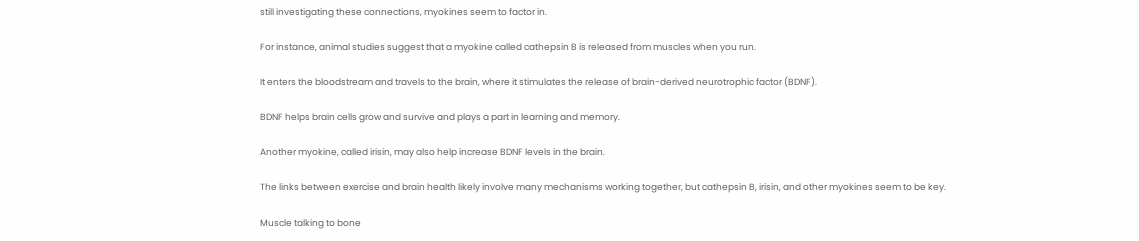still investigating these connections, myokines seem to factor in.

For instance, animal studies suggest that a myokine called cathepsin B is released from muscles when you run.

It enters the bloodstream and travels to the brain, where it stimulates the release of brain-derived neurotrophic factor (BDNF).

BDNF helps brain cells grow and survive and plays a part in learning and memory.

Another myokine, called irisin, may also help increase BDNF levels in the brain.

The links between exercise and brain health likely involve many mechanisms working together, but cathepsin B, irisin, and other myokines seem to be key.

Muscle talking to bone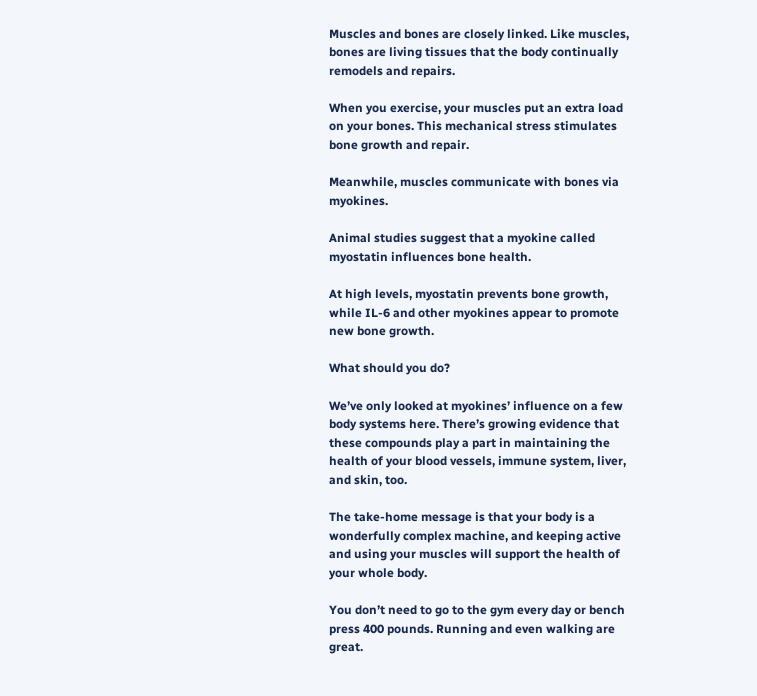Muscles and bones are closely linked. Like muscles, bones are living tissues that the body continually remodels and repairs.

When you exercise, your muscles put an extra load on your bones. This mechanical stress stimulates bone growth and repair.

Meanwhile, muscles communicate with bones via myokines.

Animal studies suggest that a myokine called myostatin influences bone health.

At high levels, myostatin prevents bone growth, while IL-6 and other myokines appear to promote new bone growth.

What should you do?

We’ve only looked at myokines’ influence on a few body systems here. There’s growing evidence that these compounds play a part in maintaining the health of your blood vessels, immune system, liver, and skin, too.

The take-home message is that your body is a wonderfully complex machine, and keeping active and using your muscles will support the health of your whole body.

You don’t need to go to the gym every day or bench press 400 pounds. Running and even walking are great.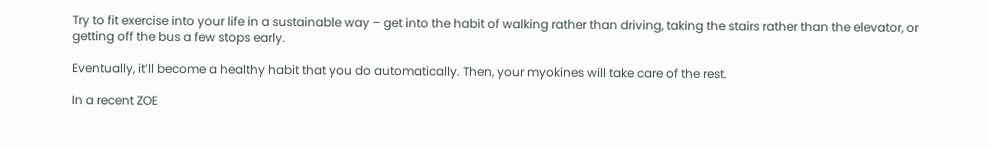Try to fit exercise into your life in a sustainable way – get into the habit of walking rather than driving, taking the stairs rather than the elevator, or getting off the bus a few stops early.

Eventually, it’ll become a healthy habit that you do automatically. Then, your myokines will take care of the rest.

In a recent ZOE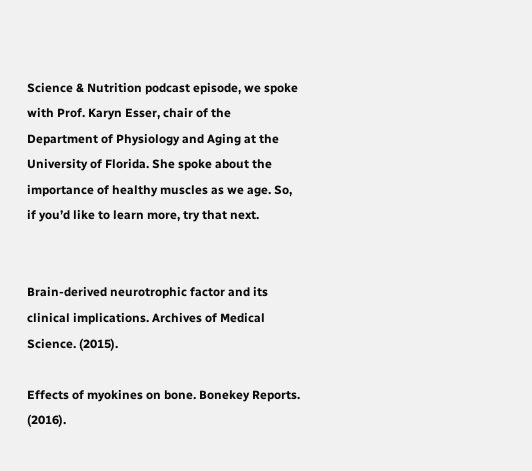Science & Nutrition podcast episode, we spoke with Prof. Karyn Esser, chair of the Department of Physiology and Aging at the University of Florida. She spoke about the importance of healthy muscles as we age. So, if you’d like to learn more, try that next.


Brain-derived neurotrophic factor and its clinical implications. Archives of Medical Science. (2015).

Effects of myokines on bone. Bonekey Reports. (2016).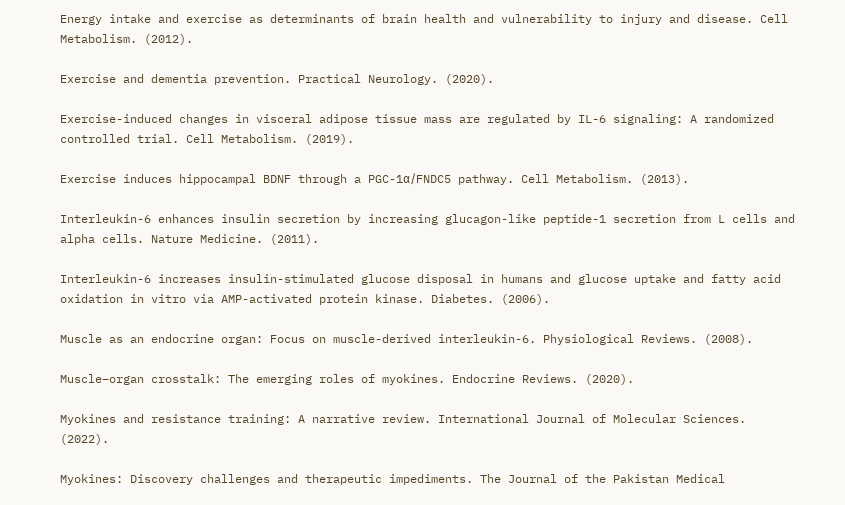Energy intake and exercise as determinants of brain health and vulnerability to injury and disease. Cell Metabolism. (2012).

Exercise and dementia prevention. Practical Neurology. (2020).

Exercise-induced changes in visceral adipose tissue mass are regulated by IL-6 signaling: A randomized controlled trial. Cell Metabolism. (2019).

Exercise induces hippocampal BDNF through a PGC-1α/FNDC5 pathway. Cell Metabolism. (2013).

Interleukin-6 enhances insulin secretion by increasing glucagon-like peptide-1 secretion from L cells and alpha cells. Nature Medicine. (2011).

Interleukin-6 increases insulin-stimulated glucose disposal in humans and glucose uptake and fatty acid oxidation in vitro via AMP-activated protein kinase. Diabetes. (2006).

Muscle as an endocrine organ: Focus on muscle-derived interleukin-6. Physiological Reviews. (2008).

Muscle–organ crosstalk: The emerging roles of myokines. Endocrine Reviews. (2020).

Myokines and resistance training: A narrative review. International Journal of Molecular Sciences. (2022).

Myokines: Discovery challenges and therapeutic impediments. The Journal of the Pakistan Medical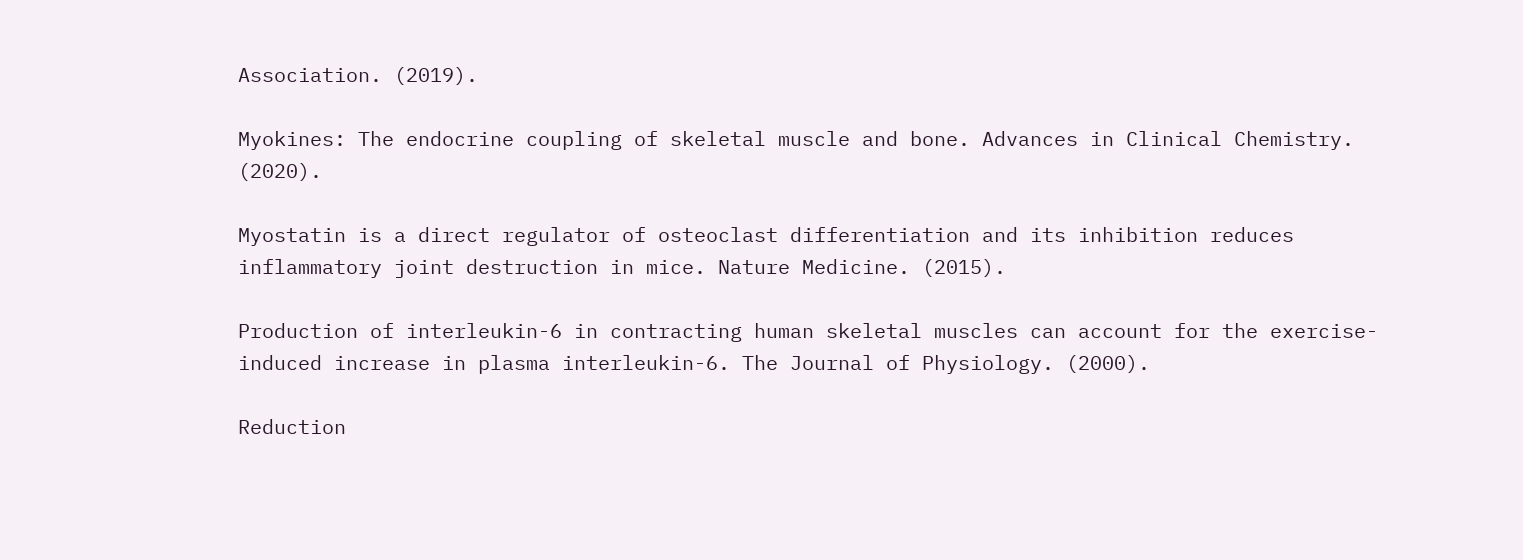Association. (2019).

Myokines: The endocrine coupling of skeletal muscle and bone. Advances in Clinical Chemistry. (2020).

Myostatin is a direct regulator of osteoclast differentiation and its inhibition reduces inflammatory joint destruction in mice. Nature Medicine. (2015).

Production of interleukin-6 in contracting human skeletal muscles can account for the exercise-induced increase in plasma interleukin-6. The Journal of Physiology. (2000).

Reduction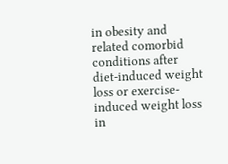in obesity and related comorbid conditions after diet-induced weight loss or exercise-induced weight loss in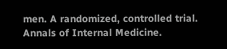men. A randomized, controlled trial. Annals of Internal Medicine.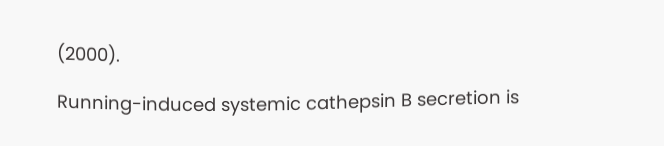(2000).

Running-induced systemic cathepsin B secretion is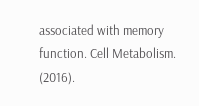associated with memory function. Cell Metabolism. (2016).